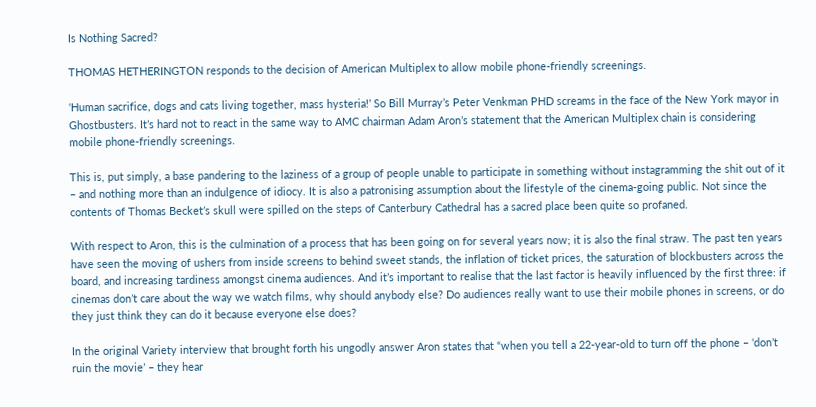Is Nothing Sacred?

THOMAS HETHERINGTON responds to the decision of American Multiplex to allow mobile phone-friendly screenings.

‘Human sacrifice, dogs and cats living together, mass hysteria!’ So Bill Murray’s Peter Venkman PHD screams in the face of the New York mayor in Ghostbusters. It’s hard not to react in the same way to AMC chairman Adam Aron’s statement that the American Multiplex chain is considering mobile phone-friendly screenings.

This is, put simply, a base pandering to the laziness of a group of people unable to participate in something without instagramming the shit out of it – and nothing more than an indulgence of idiocy. It is also a patronising assumption about the lifestyle of the cinema-going public. Not since the contents of Thomas Becket’s skull were spilled on the steps of Canterbury Cathedral has a sacred place been quite so profaned.

With respect to Aron, this is the culmination of a process that has been going on for several years now; it is also the final straw. The past ten years have seen the moving of ushers from inside screens to behind sweet stands, the inflation of ticket prices, the saturation of blockbusters across the board, and increasing tardiness amongst cinema audiences. And it’s important to realise that the last factor is heavily influenced by the first three: if cinemas don’t care about the way we watch films, why should anybody else? Do audiences really want to use their mobile phones in screens, or do they just think they can do it because everyone else does?

In the original Variety interview that brought forth his ungodly answer Aron states that “when you tell a 22-year-old to turn off the phone – ‘don’t ruin the movie’ – they hear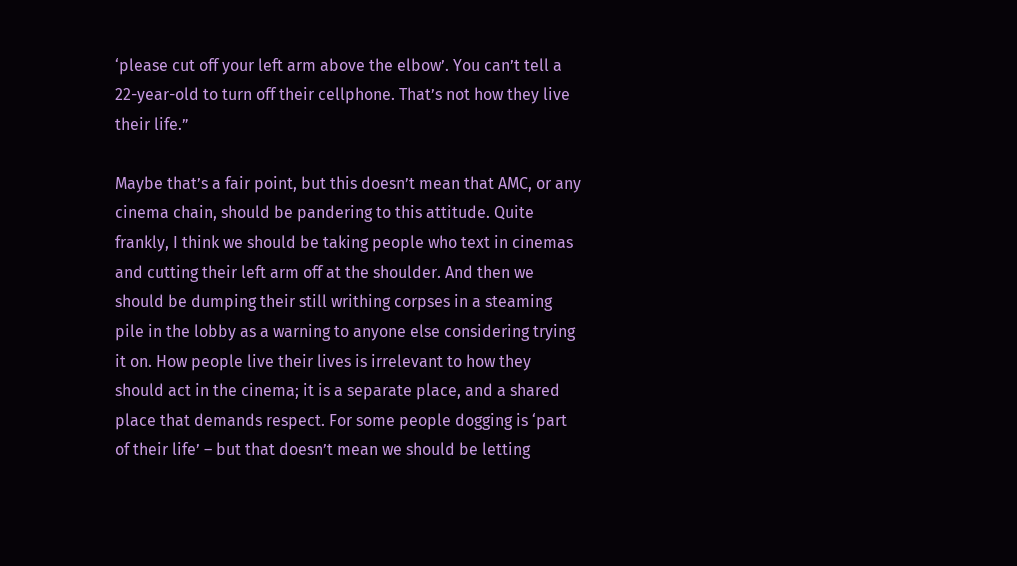‘please cut off your left arm above the elbow’. You can’t tell a 22-year-old to turn off their cellphone. That’s not how they live their life.”

Maybe that’s a fair point, but this doesn’t mean that AMC, or any cinema chain, should be pandering to this attitude. Quite frankly, I think we should be taking people who text in cinemas and cutting their left arm off at the shoulder. And then we should be dumping their still writhing corpses in a steaming pile in the lobby as a warning to anyone else considering trying it on. How people live their lives is irrelevant to how they should act in the cinema; it is a separate place, and a shared place that demands respect. For some people dogging is ‘part of their life’ – but that doesn’t mean we should be letting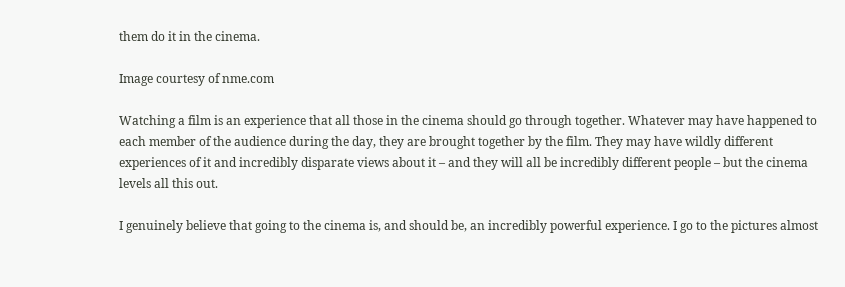them do it in the cinema.

Image courtesy of nme.com

Watching a film is an experience that all those in the cinema should go through together. Whatever may have happened to each member of the audience during the day, they are brought together by the film. They may have wildly different experiences of it and incredibly disparate views about it – and they will all be incredibly different people – but the cinema levels all this out.

I genuinely believe that going to the cinema is, and should be, an incredibly powerful experience. I go to the pictures almost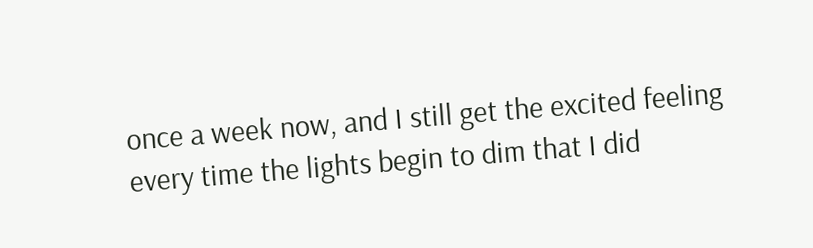once a week now, and I still get the excited feeling every time the lights begin to dim that I did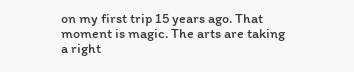on my first trip 15 years ago. That moment is magic. The arts are taking a right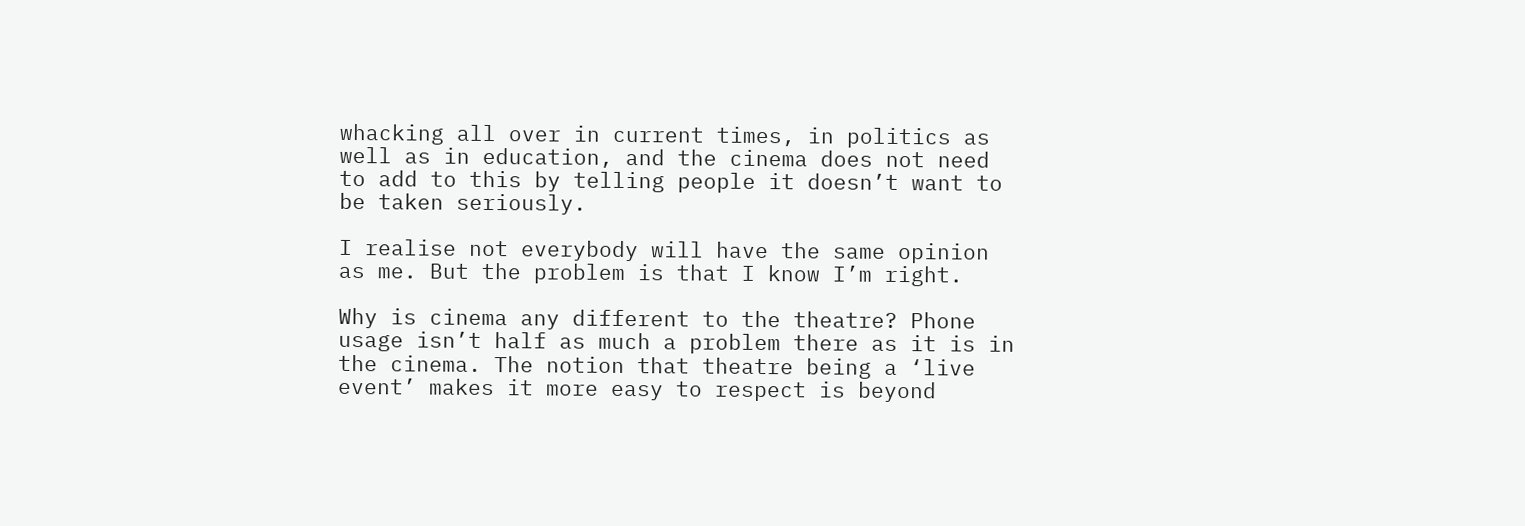whacking all over in current times, in politics as well as in education, and the cinema does not need to add to this by telling people it doesn’t want to be taken seriously.

I realise not everybody will have the same opinion as me. But the problem is that I know I’m right.

Why is cinema any different to the theatre? Phone usage isn’t half as much a problem there as it is in the cinema. The notion that theatre being a ‘live event’ makes it more easy to respect is beyond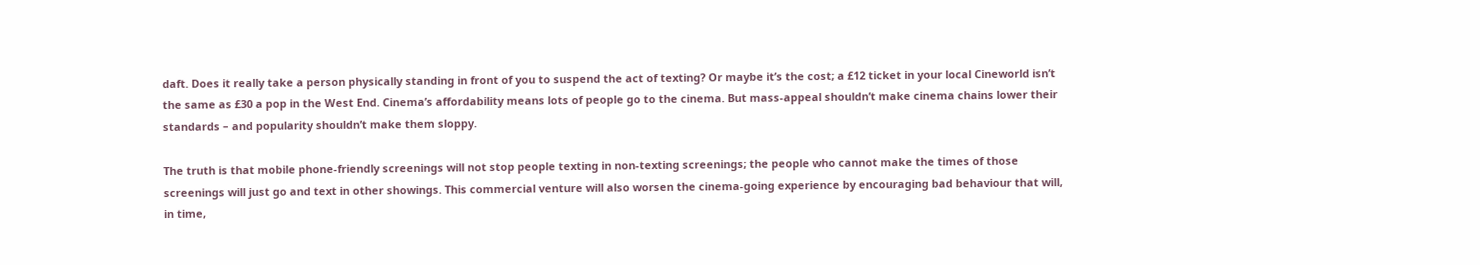daft. Does it really take a person physically standing in front of you to suspend the act of texting? Or maybe it’s the cost; a £12 ticket in your local Cineworld isn’t the same as £30 a pop in the West End. Cinema’s affordability means lots of people go to the cinema. But mass-appeal shouldn’t make cinema chains lower their standards – and popularity shouldn’t make them sloppy.

The truth is that mobile phone-friendly screenings will not stop people texting in non-texting screenings; the people who cannot make the times of those screenings will just go and text in other showings. This commercial venture will also worsen the cinema-going experience by encouraging bad behaviour that will, in time,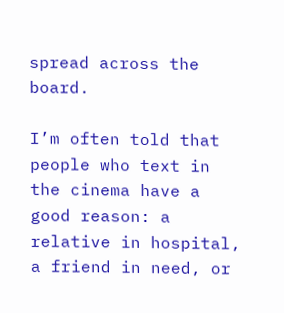spread across the board.

I’m often told that people who text in the cinema have a good reason: a relative in hospital, a friend in need, or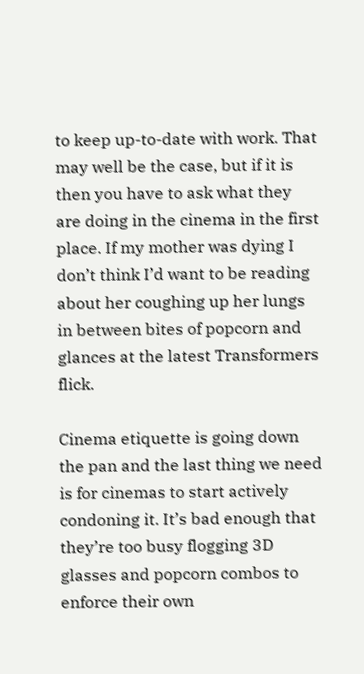to keep up-to-date with work. That may well be the case, but if it is then you have to ask what they are doing in the cinema in the first place. If my mother was dying I don’t think I’d want to be reading about her coughing up her lungs in between bites of popcorn and glances at the latest Transformers flick.

Cinema etiquette is going down the pan and the last thing we need is for cinemas to start actively condoning it. It’s bad enough that they’re too busy flogging 3D glasses and popcorn combos to enforce their own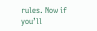rules. Now if you’ll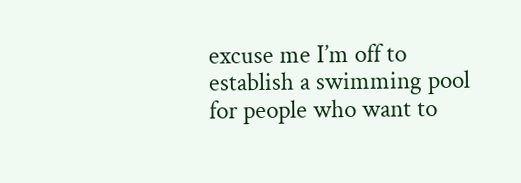excuse me I’m off to establish a swimming pool for people who want to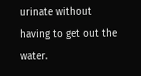urinate without having to get out the water.